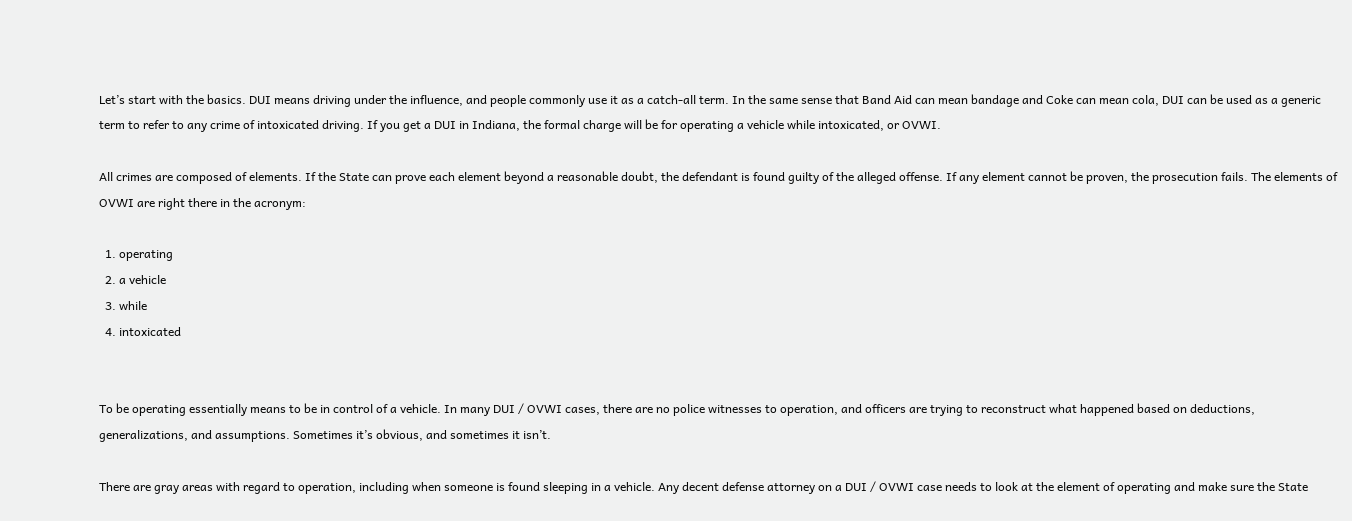Let’s start with the basics. DUI means driving under the influence, and people commonly use it as a catch-all term. In the same sense that Band Aid can mean bandage and Coke can mean cola, DUI can be used as a generic term to refer to any crime of intoxicated driving. If you get a DUI in Indiana, the formal charge will be for operating a vehicle while intoxicated, or OVWI.

All crimes are composed of elements. If the State can prove each element beyond a reasonable doubt, the defendant is found guilty of the alleged offense. If any element cannot be proven, the prosecution fails. The elements of OVWI are right there in the acronym:

  1. operating
  2. a vehicle
  3. while
  4. intoxicated


To be operating essentially means to be in control of a vehicle. In many DUI / OVWI cases, there are no police witnesses to operation, and officers are trying to reconstruct what happened based on deductions, generalizations, and assumptions. Sometimes it’s obvious, and sometimes it isn’t.

There are gray areas with regard to operation, including when someone is found sleeping in a vehicle. Any decent defense attorney on a DUI / OVWI case needs to look at the element of operating and make sure the State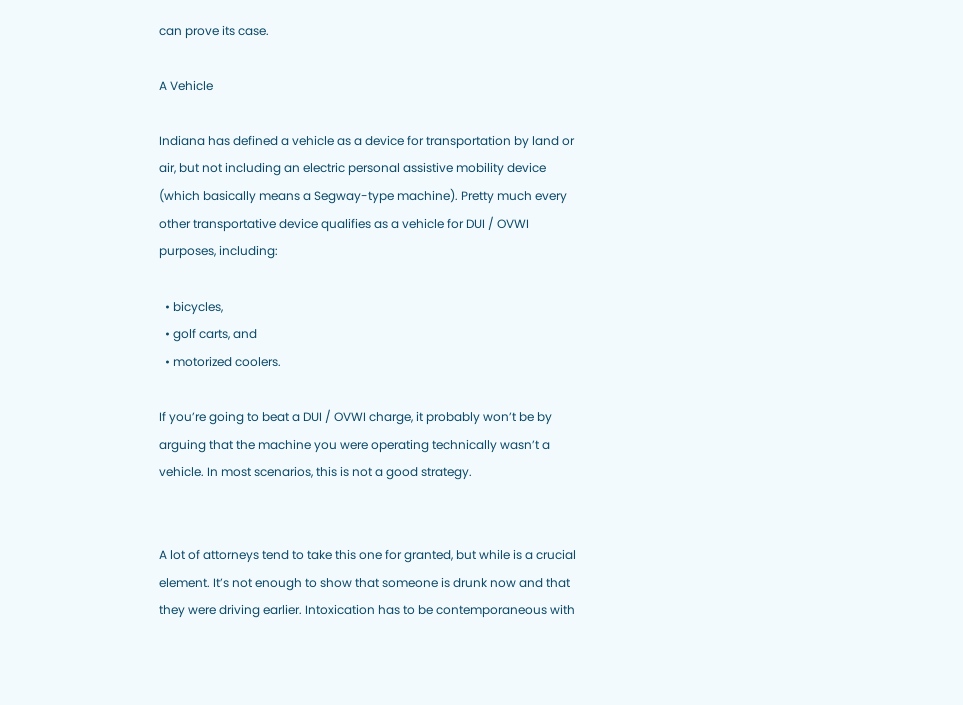can prove its case.

A Vehicle

Indiana has defined a vehicle as a device for transportation by land or air, but not including an electric personal assistive mobility device (which basically means a Segway-type machine). Pretty much every other transportative device qualifies as a vehicle for DUI / OVWI purposes, including:

  • bicycles,
  • golf carts, and
  • motorized coolers.

If you’re going to beat a DUI / OVWI charge, it probably won’t be by arguing that the machine you were operating technically wasn’t a vehicle. In most scenarios, this is not a good strategy.


A lot of attorneys tend to take this one for granted, but while is a crucial element. It’s not enough to show that someone is drunk now and that they were driving earlier. Intoxication has to be contemporaneous with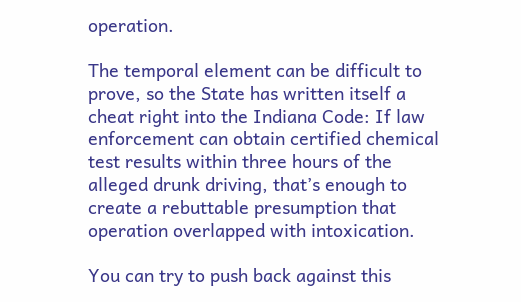operation.

The temporal element can be difficult to prove, so the State has written itself a cheat right into the Indiana Code: If law enforcement can obtain certified chemical test results within three hours of the alleged drunk driving, that’s enough to create a rebuttable presumption that operation overlapped with intoxication.

You can try to push back against this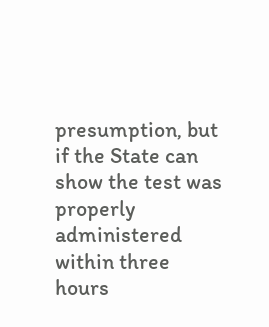presumption, but if the State can show the test was properly administered within three hours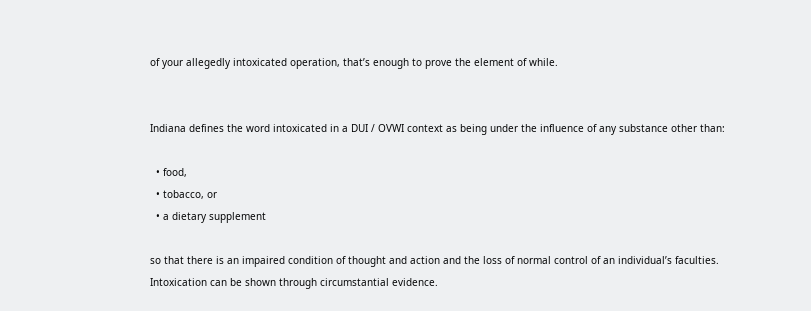of your allegedly intoxicated operation, that’s enough to prove the element of while.


Indiana defines the word intoxicated in a DUI / OVWI context as being under the influence of any substance other than:

  • food,
  • tobacco, or
  • a dietary supplement

so that there is an impaired condition of thought and action and the loss of normal control of an individual’s faculties. Intoxication can be shown through circumstantial evidence.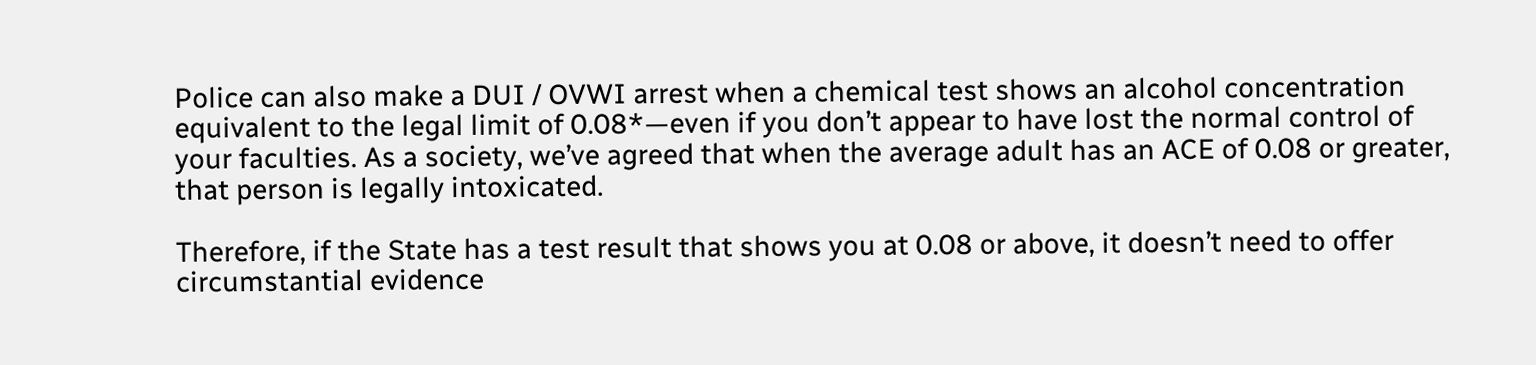Police can also make a DUI / OVWI arrest when a chemical test shows an alcohol concentration equivalent to the legal limit of 0.08*—even if you don’t appear to have lost the normal control of your faculties. As a society, we’ve agreed that when the average adult has an ACE of 0.08 or greater, that person is legally intoxicated.

Therefore, if the State has a test result that shows you at 0.08 or above, it doesn’t need to offer circumstantial evidence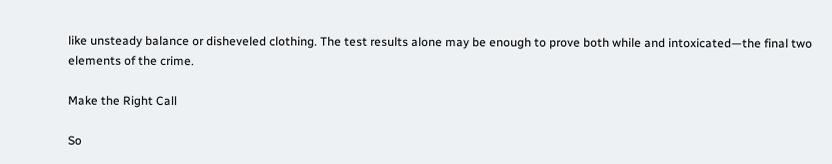like unsteady balance or disheveled clothing. The test results alone may be enough to prove both while and intoxicated—the final two elements of the crime.

Make the Right Call

So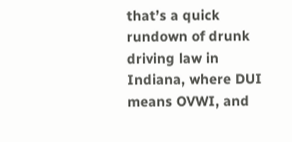that’s a quick rundown of drunk driving law in Indiana, where DUI means OVWI, and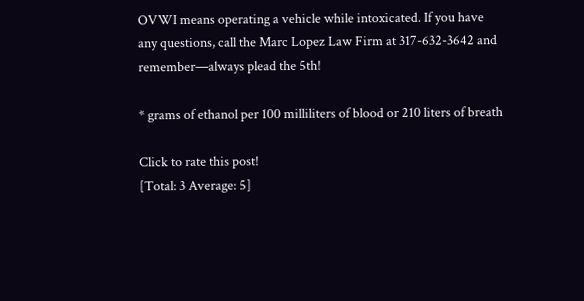OVWI means operating a vehicle while intoxicated. If you have any questions, call the Marc Lopez Law Firm at 317-632-3642 and remember—always plead the 5th!

* grams of ethanol per 100 milliliters of blood or 210 liters of breath

Click to rate this post!
[Total: 3 Average: 5]